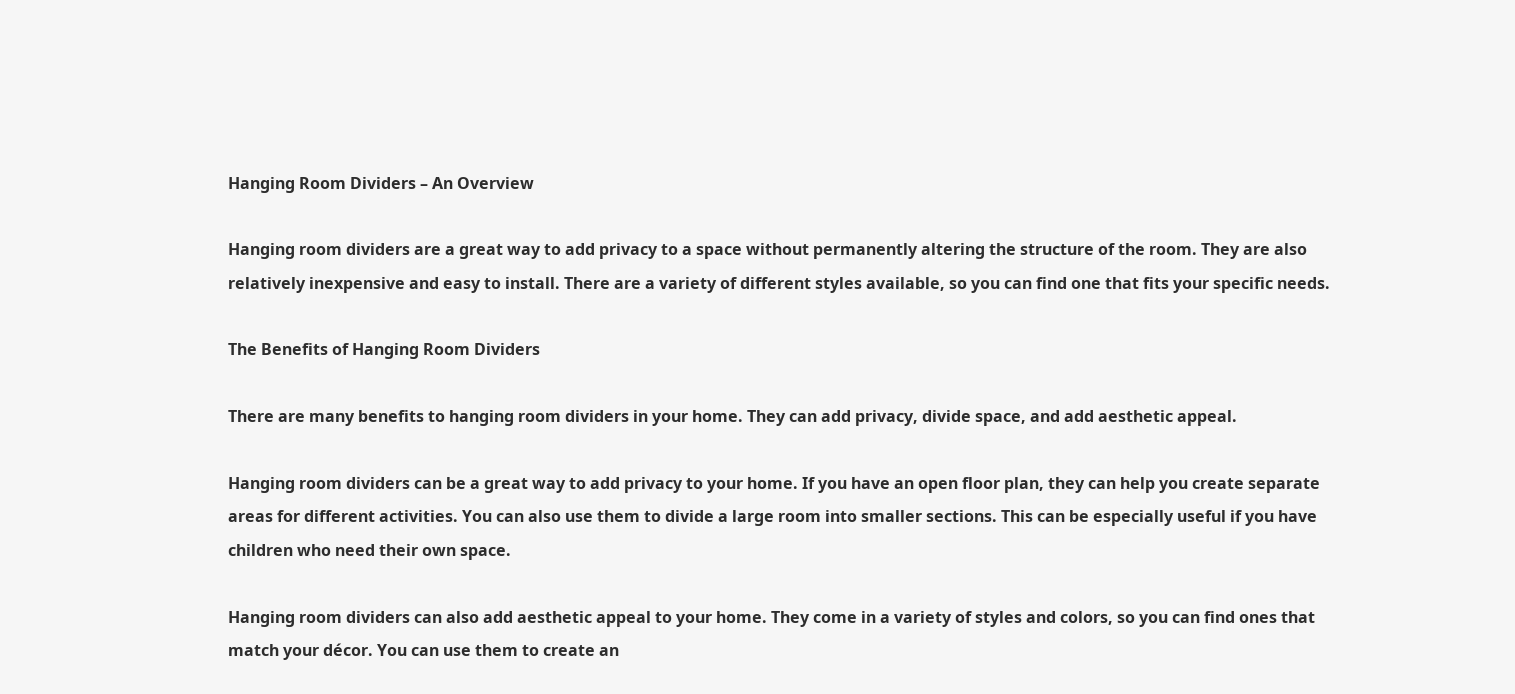Hanging Room Dividers – An Overview

Hanging room dividers are a great way to add privacy to a space without permanently altering the structure of the room. They are also relatively inexpensive and easy to install. There are a variety of different styles available, so you can find one that fits your specific needs.

The Benefits of Hanging Room Dividers

There are many benefits to hanging room dividers in your home. They can add privacy, divide space, and add aesthetic appeal.

Hanging room dividers can be a great way to add privacy to your home. If you have an open floor plan, they can help you create separate areas for different activities. You can also use them to divide a large room into smaller sections. This can be especially useful if you have children who need their own space.

Hanging room dividers can also add aesthetic appeal to your home. They come in a variety of styles and colors, so you can find ones that match your décor. You can use them to create an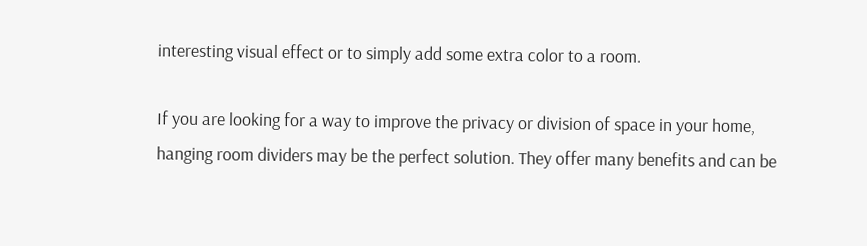interesting visual effect or to simply add some extra color to a room.

If you are looking for a way to improve the privacy or division of space in your home, hanging room dividers may be the perfect solution. They offer many benefits and can be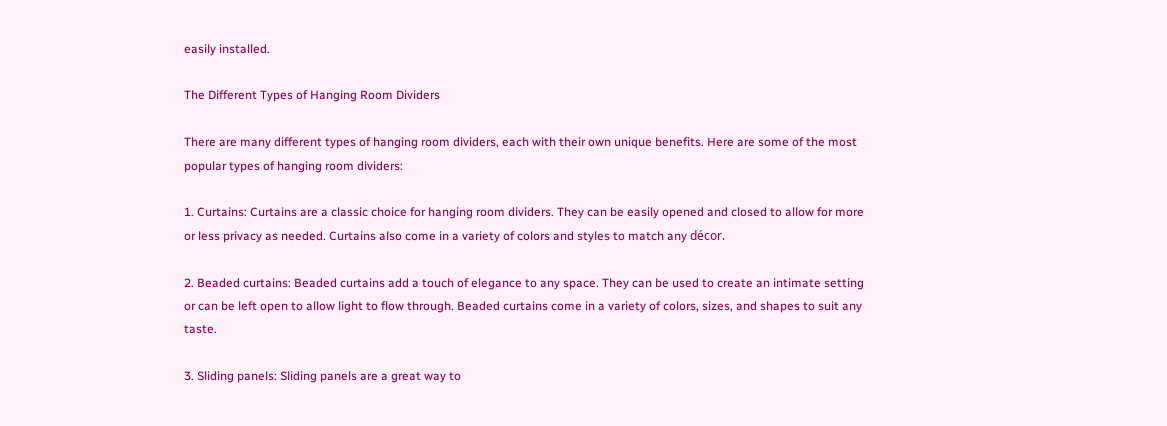easily installed.

The Different Types of Hanging Room Dividers

There are many different types of hanging room dividers, each with their own unique benefits. Here are some of the most popular types of hanging room dividers:

1. Curtains: Curtains are a classic choice for hanging room dividers. They can be easily opened and closed to allow for more or less privacy as needed. Curtains also come in a variety of colors and styles to match any décor.

2. Beaded curtains: Beaded curtains add a touch of elegance to any space. They can be used to create an intimate setting or can be left open to allow light to flow through. Beaded curtains come in a variety of colors, sizes, and shapes to suit any taste.

3. Sliding panels: Sliding panels are a great way to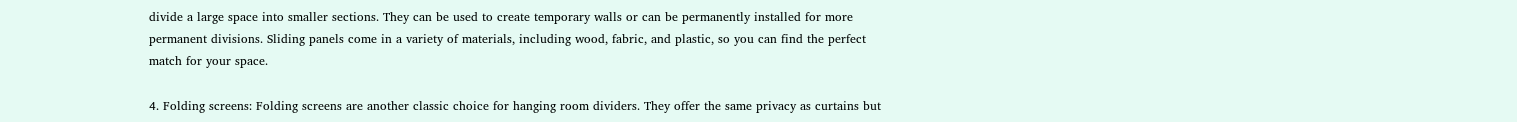divide a large space into smaller sections. They can be used to create temporary walls or can be permanently installed for more permanent divisions. Sliding panels come in a variety of materials, including wood, fabric, and plastic, so you can find the perfect match for your space.

4. Folding screens: Folding screens are another classic choice for hanging room dividers. They offer the same privacy as curtains but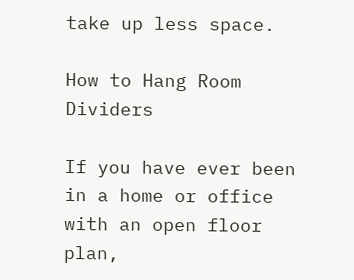take up less space.

How to Hang Room Dividers

If you have ever been in a home or office with an open floor plan,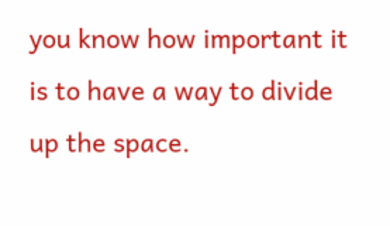you know how important it is to have a way to divide up the space.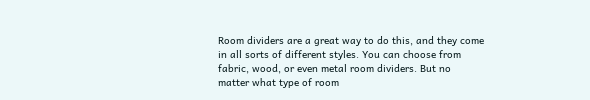Room dividers are a great way to do this, and they come in all sorts of different styles. You can choose from fabric, wood, or even metal room dividers. But no matter what type of room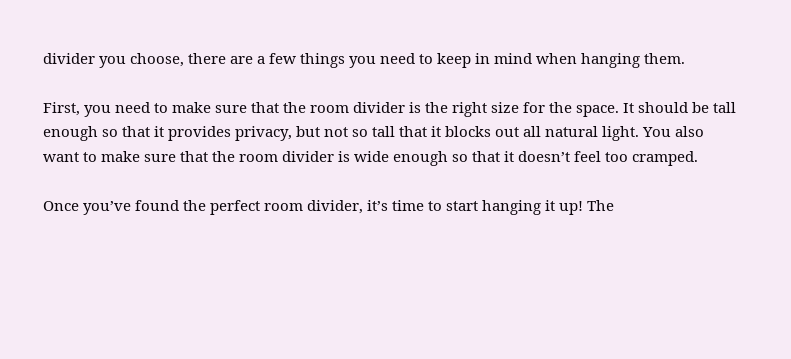divider you choose, there are a few things you need to keep in mind when hanging them.

First, you need to make sure that the room divider is the right size for the space. It should be tall enough so that it provides privacy, but not so tall that it blocks out all natural light. You also want to make sure that the room divider is wide enough so that it doesn’t feel too cramped.

Once you’ve found the perfect room divider, it’s time to start hanging it up! The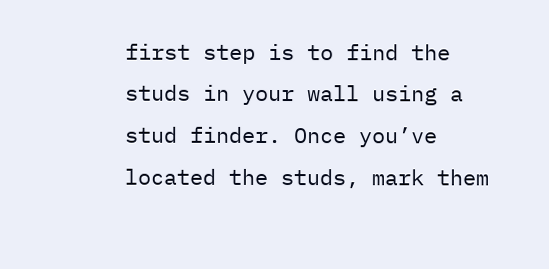first step is to find the studs in your wall using a stud finder. Once you’ve located the studs, mark them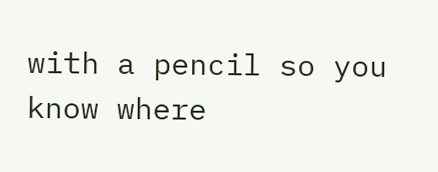with a pencil so you know where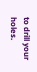to drill your holes.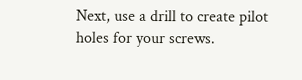Next, use a drill to create pilot holes for your screws.